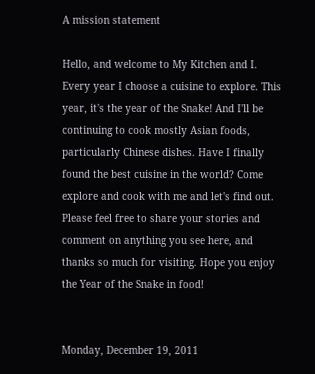A mission statement

Hello, and welcome to My Kitchen and I. Every year I choose a cuisine to explore. This year, it's the year of the Snake! And I'll be continuing to cook mostly Asian foods, particularly Chinese dishes. Have I finally found the best cuisine in the world? Come explore and cook with me and let's find out. Please feel free to share your stories and comment on anything you see here, and thanks so much for visiting. Hope you enjoy the Year of the Snake in food!


Monday, December 19, 2011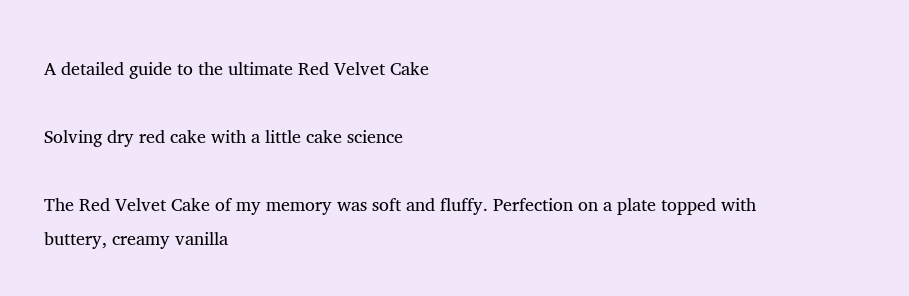A detailed guide to the ultimate Red Velvet Cake

Solving dry red cake with a little cake science

The Red Velvet Cake of my memory was soft and fluffy. Perfection on a plate topped with buttery, creamy vanilla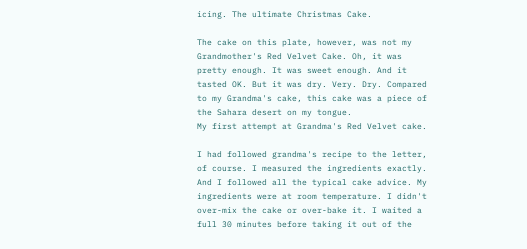icing. The ultimate Christmas Cake.

The cake on this plate, however, was not my Grandmother's Red Velvet Cake. Oh, it was pretty enough. It was sweet enough. And it tasted OK. But it was dry. Very. Dry. Compared to my Grandma's cake, this cake was a piece of the Sahara desert on my tongue.
My first attempt at Grandma's Red Velvet cake.

I had followed grandma's recipe to the letter, of course. I measured the ingredients exactly. And I followed all the typical cake advice. My ingredients were at room temperature. I didn't over-mix the cake or over-bake it. I waited a full 30 minutes before taking it out of the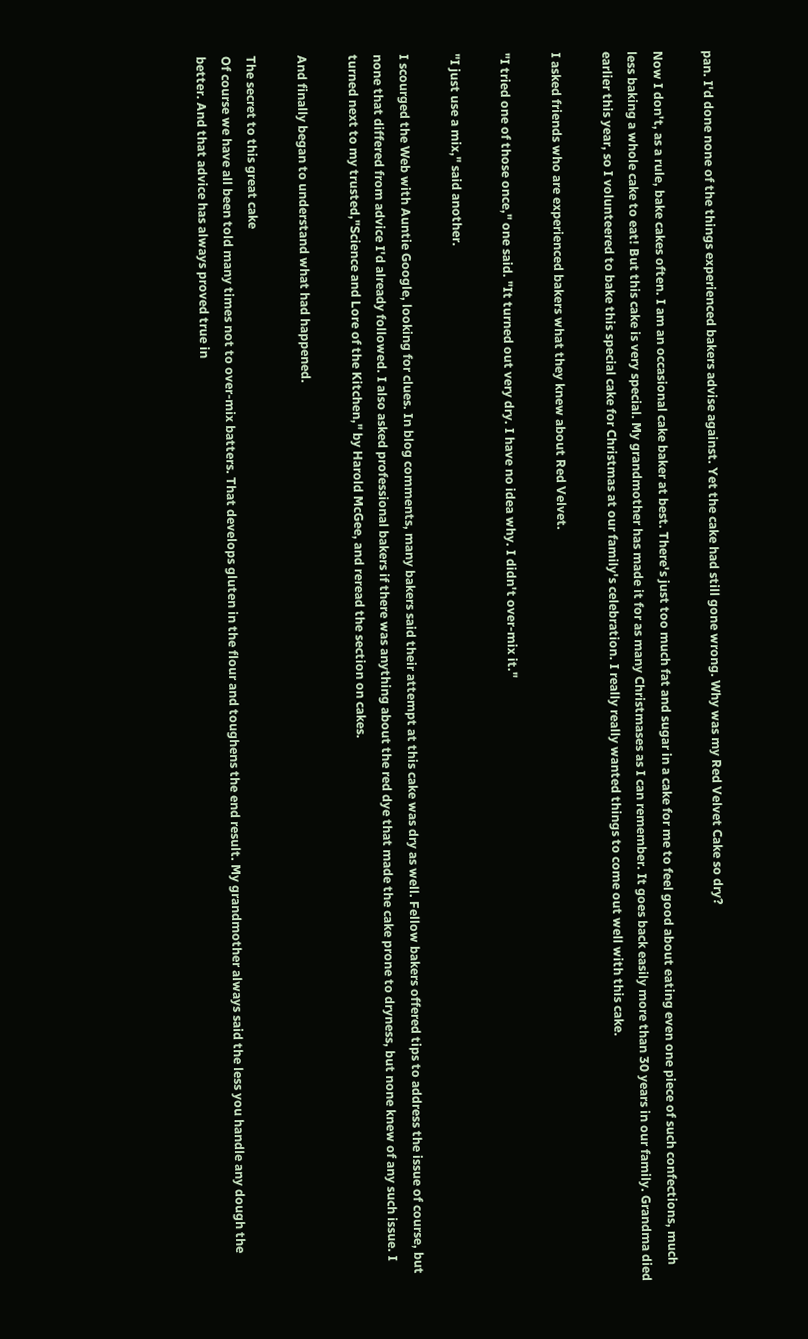pan. I'd done none of the things experienced bakers advise against. Yet the cake had still gone wrong. Why was my Red Velvet Cake so dry?

Now I don't, as a rule, bake cakes often. I am an occasional cake baker at best. There's just too much fat and sugar in a cake for me to feel good about eating even one piece of such confections, much less baking a whole cake to eat! But this cake is very special. My grandmother has made it for as many Christmases as I can remember. It goes back easily more than 30 years in our family. Grandma died earlier this year, so I volunteered to bake this special cake for Christmas at our family's celebration. I really really wanted things to come out well with this cake.

I asked friends who are experienced bakers what they knew about Red Velvet.

"I tried one of those once," one said. "It turned out very dry. I have no idea why. I didn't over-mix it."

"I just use a mix," said another.

I scourged the Web with Auntie Google, looking for clues. In blog comments, many bakers said their attempt at this cake was dry as well. Fellow bakers offered tips to address the issue of course, but none that differed from advice I'd already followed. I also asked professional bakers if there was anything about the red dye that made the cake prone to dryness, but none knew of any such issue. I turned next to my trusted,"Science and Lore of the Kitchen," by Harold McGee, and reread the section on cakes.

And finally began to understand what had happened.

The secret to this great cake
Of course we have all been told many times not to over-mix batters. That develops gluten in the flour and toughens the end result. My grandmother always said the less you handle any dough the better. And that advice has always proved true in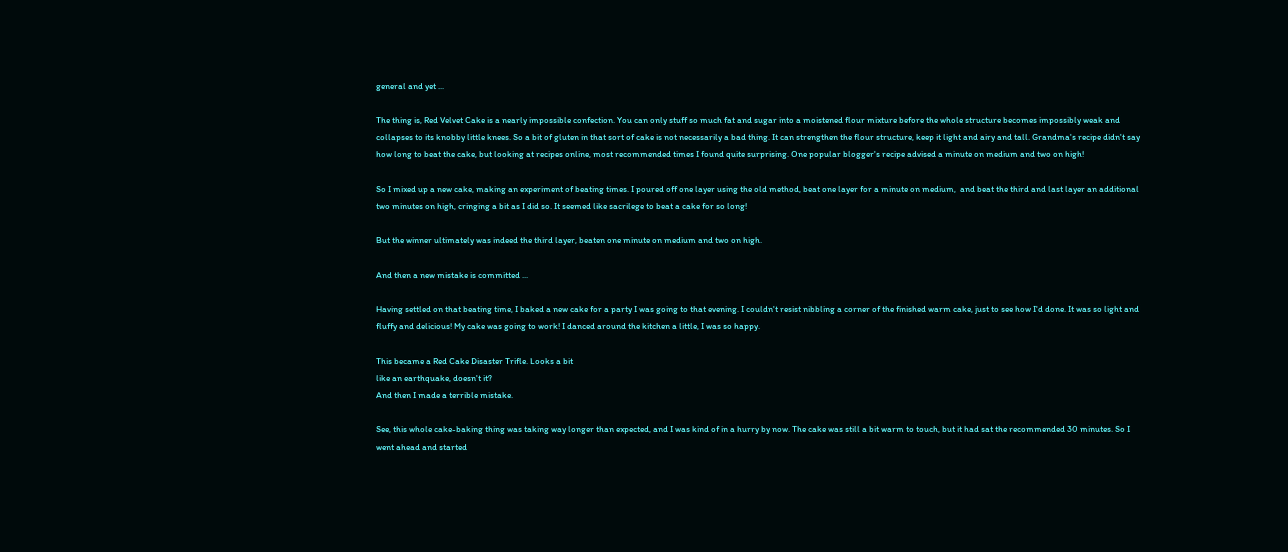general and yet ...

The thing is, Red Velvet Cake is a nearly impossible confection. You can only stuff so much fat and sugar into a moistened flour mixture before the whole structure becomes impossibly weak and collapses to its knobby little knees. So a bit of gluten in that sort of cake is not necessarily a bad thing. It can strengthen the flour structure, keep it light and airy and tall. Grandma's recipe didn't say how long to beat the cake, but looking at recipes online, most recommended times I found quite surprising. One popular blogger's recipe advised a minute on medium and two on high!

So I mixed up a new cake, making an experiment of beating times. I poured off one layer using the old method, beat one layer for a minute on medium,  and beat the third and last layer an additional two minutes on high, cringing a bit as I did so. It seemed like sacrilege to beat a cake for so long!

But the winner ultimately was indeed the third layer, beaten one minute on medium and two on high.

And then a new mistake is committed ...

Having settled on that beating time, I baked a new cake for a party I was going to that evening. I couldn't resist nibbling a corner of the finished warm cake, just to see how I'd done. It was so light and fluffy and delicious! My cake was going to work! I danced around the kitchen a little, I was so happy.

This became a Red Cake Disaster Trifle. Looks a bit
like an earthquake, doesn't it?
And then I made a terrible mistake.

See, this whole cake-baking thing was taking way longer than expected, and I was kind of in a hurry by now. The cake was still a bit warm to touch, but it had sat the recommended 30 minutes. So I went ahead and started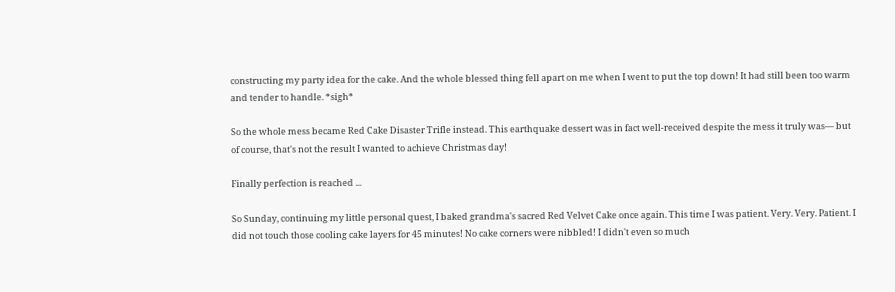constructing my party idea for the cake. And the whole blessed thing fell apart on me when I went to put the top down! It had still been too warm and tender to handle. *sigh*

So the whole mess became Red Cake Disaster Trifle instead. This earthquake dessert was in fact well-received despite the mess it truly was— but of course, that's not the result I wanted to achieve Christmas day!

Finally perfection is reached ...

So Sunday, continuing my little personal quest, I baked grandma's sacred Red Velvet Cake once again. This time I was patient. Very. Very. Patient. I did not touch those cooling cake layers for 45 minutes! No cake corners were nibbled! I didn't even so much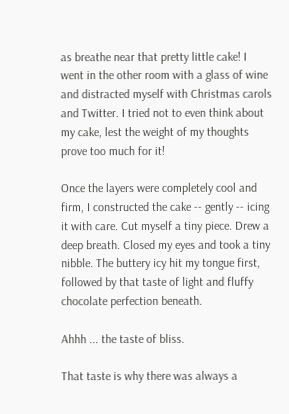as breathe near that pretty little cake! I went in the other room with a glass of wine and distracted myself with Christmas carols and Twitter. I tried not to even think about my cake, lest the weight of my thoughts prove too much for it!

Once the layers were completely cool and firm, I constructed the cake -- gently -- icing it with care. Cut myself a tiny piece. Drew a deep breath. Closed my eyes and took a tiny nibble. The buttery icy hit my tongue first, followed by that taste of light and fluffy chocolate perfection beneath.

Ahhh ... the taste of bliss.

That taste is why there was always a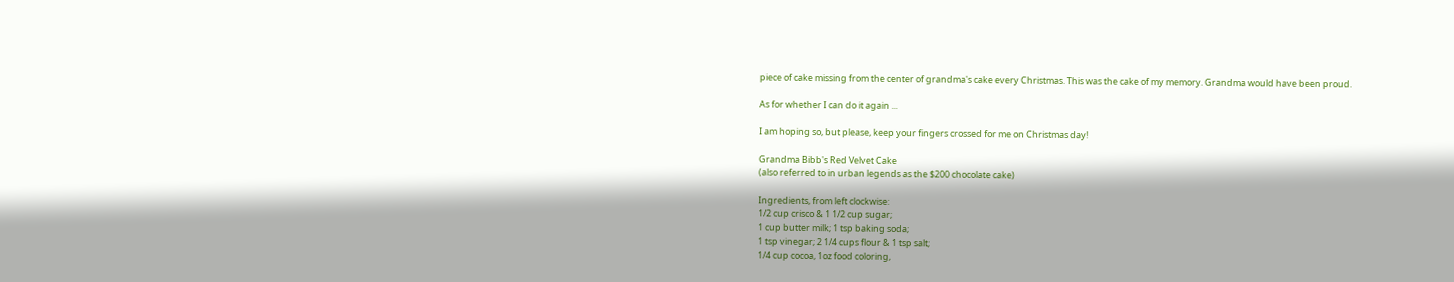piece of cake missing from the center of grandma's cake every Christmas. This was the cake of my memory. Grandma would have been proud.

As for whether I can do it again ...

I am hoping so, but please, keep your fingers crossed for me on Christmas day!

Grandma Bibb's Red Velvet Cake
(also referred to in urban legends as the $200 chocolate cake)

Ingredients, from left clockwise:
1/2 cup crisco & 1 1/2 cup sugar;
1 cup butter milk; 1 tsp baking soda;
1 tsp vinegar; 2 1/4 cups flour & 1 tsp salt;
1/4 cup cocoa, 1oz food coloring,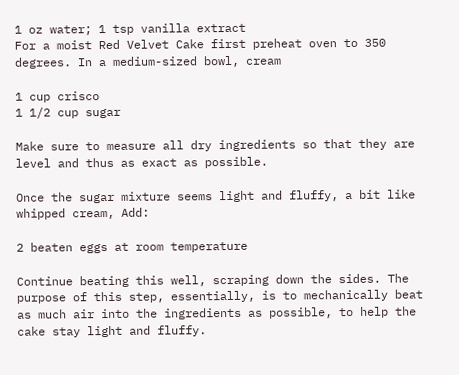1 oz water; 1 tsp vanilla extract
For a moist Red Velvet Cake first preheat oven to 350 degrees. In a medium-sized bowl, cream

1 cup crisco
1 1/2 cup sugar

Make sure to measure all dry ingredients so that they are level and thus as exact as possible.

Once the sugar mixture seems light and fluffy, a bit like whipped cream, Add:

2 beaten eggs at room temperature

Continue beating this well, scraping down the sides. The purpose of this step, essentially, is to mechanically beat as much air into the ingredients as possible, to help the cake stay light and fluffy.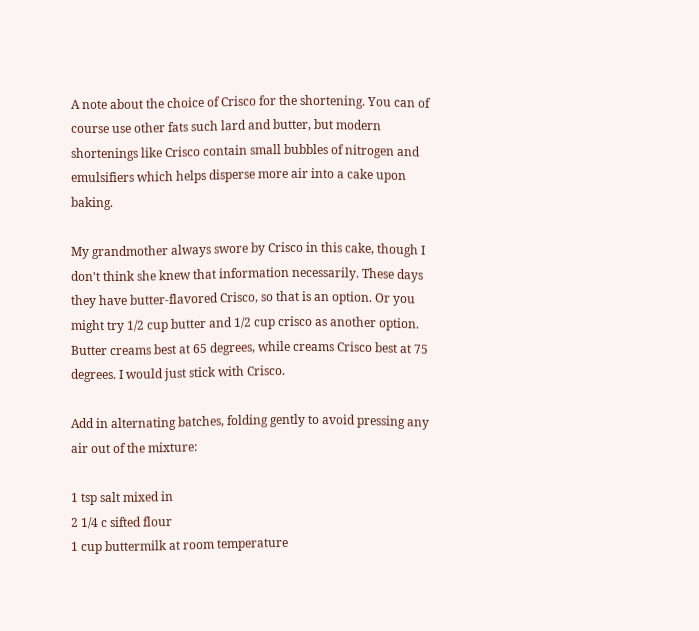A note about the choice of Crisco for the shortening. You can of course use other fats such lard and butter, but modern shortenings like Crisco contain small bubbles of nitrogen and emulsifiers which helps disperse more air into a cake upon baking.

My grandmother always swore by Crisco in this cake, though I don't think she knew that information necessarily. These days they have butter-flavored Crisco, so that is an option. Or you might try 1/2 cup butter and 1/2 cup crisco as another option. Butter creams best at 65 degrees, while creams Crisco best at 75 degrees. I would just stick with Crisco.

Add in alternating batches, folding gently to avoid pressing any air out of the mixture:

1 tsp salt mixed in
2 1/4 c sifted flour
1 cup buttermilk at room temperature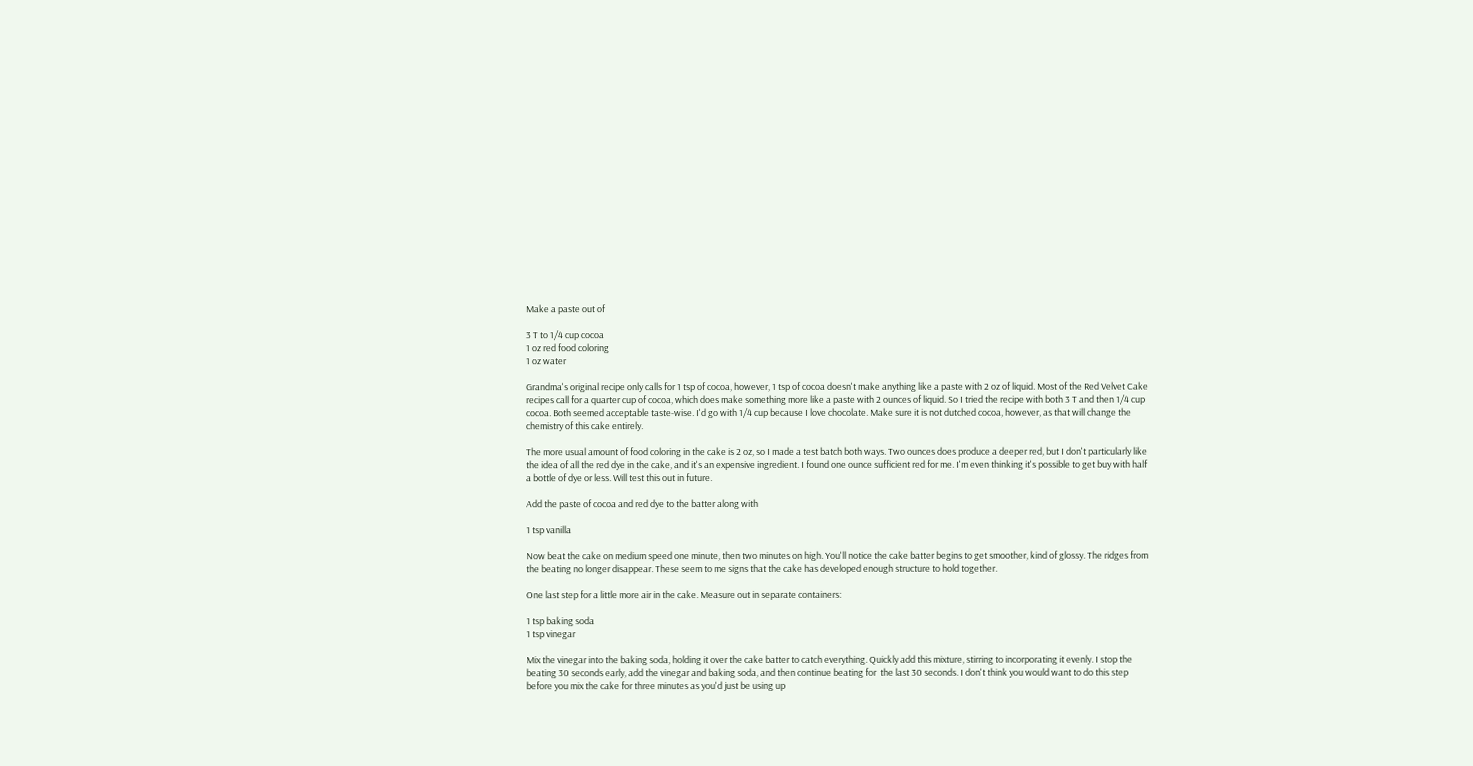Make a paste out of

3 T to 1/4 cup cocoa
1 oz red food coloring
1 oz water

Grandma's original recipe only calls for 1 tsp of cocoa, however, 1 tsp of cocoa doesn't make anything like a paste with 2 oz of liquid. Most of the Red Velvet Cake recipes call for a quarter cup of cocoa, which does make something more like a paste with 2 ounces of liquid. So I tried the recipe with both 3 T and then 1/4 cup cocoa. Both seemed acceptable taste-wise. I'd go with 1/4 cup because I love chocolate. Make sure it is not dutched cocoa, however, as that will change the chemistry of this cake entirely.

The more usual amount of food coloring in the cake is 2 oz, so I made a test batch both ways. Two ounces does produce a deeper red, but I don't particularly like the idea of all the red dye in the cake, and it's an expensive ingredient. I found one ounce sufficient red for me. I'm even thinking it's possible to get buy with half a bottle of dye or less. Will test this out in future.

Add the paste of cocoa and red dye to the batter along with

1 tsp vanilla

Now beat the cake on medium speed one minute, then two minutes on high. You'll notice the cake batter begins to get smoother, kind of glossy. The ridges from the beating no longer disappear. These seem to me signs that the cake has developed enough structure to hold together.

One last step for a little more air in the cake. Measure out in separate containers:

1 tsp baking soda
1 tsp vinegar

Mix the vinegar into the baking soda, holding it over the cake batter to catch everything. Quickly add this mixture, stirring to incorporating it evenly. I stop the beating 30 seconds early, add the vinegar and baking soda, and then continue beating for  the last 30 seconds. I don't think you would want to do this step before you mix the cake for three minutes as you'd just be using up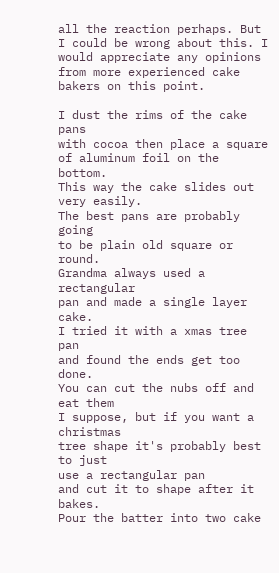all the reaction perhaps. But I could be wrong about this. I would appreciate any opinions from more experienced cake bakers on this point.

I dust the rims of the cake pans
with cocoa then place a square
of aluminum foil on the bottom.
This way the cake slides out very easily.
The best pans are probably going
to be plain old square or round.
Grandma always used a  rectangular
pan and made a single layer cake.
I tried it with a xmas tree pan
and found the ends get too done.
You can cut the nubs off and eat them
I suppose, but if you want a christmas
tree shape it's probably best to just
use a rectangular pan
and cut it to shape after it bakes.
Pour the batter into two cake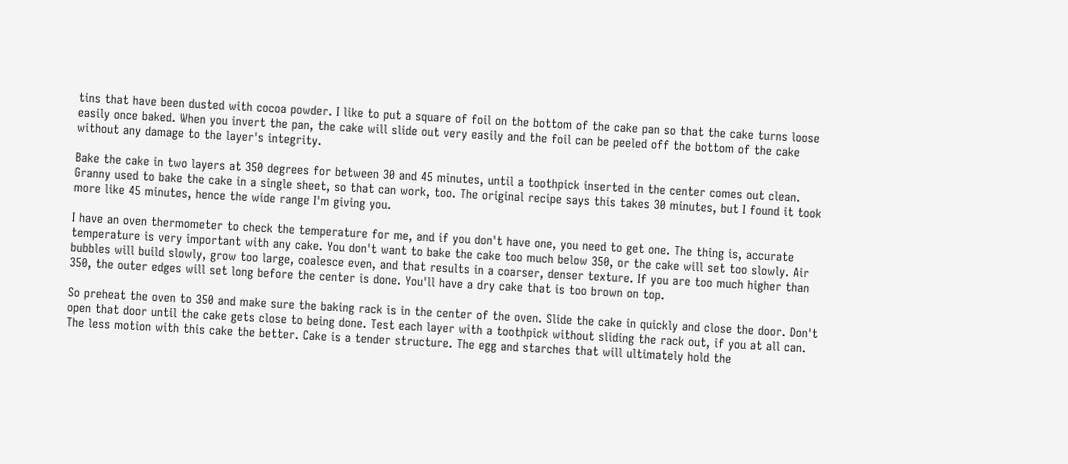tins that have been dusted with cocoa powder. I like to put a square of foil on the bottom of the cake pan so that the cake turns loose easily once baked. When you invert the pan, the cake will slide out very easily and the foil can be peeled off the bottom of the cake without any damage to the layer's integrity.

Bake the cake in two layers at 350 degrees for between 30 and 45 minutes, until a toothpick inserted in the center comes out clean. Granny used to bake the cake in a single sheet, so that can work, too. The original recipe says this takes 30 minutes, but I found it took more like 45 minutes, hence the wide range I'm giving you.

I have an oven thermometer to check the temperature for me, and if you don't have one, you need to get one. The thing is, accurate temperature is very important with any cake. You don't want to bake the cake too much below 350, or the cake will set too slowly. Air bubbles will build slowly, grow too large, coalesce even, and that results in a coarser, denser texture. If you are too much higher than 350, the outer edges will set long before the center is done. You'll have a dry cake that is too brown on top.

So preheat the oven to 350 and make sure the baking rack is in the center of the oven. Slide the cake in quickly and close the door. Don't open that door until the cake gets close to being done. Test each layer with a toothpick without sliding the rack out, if you at all can. The less motion with this cake the better. Cake is a tender structure. The egg and starches that will ultimately hold the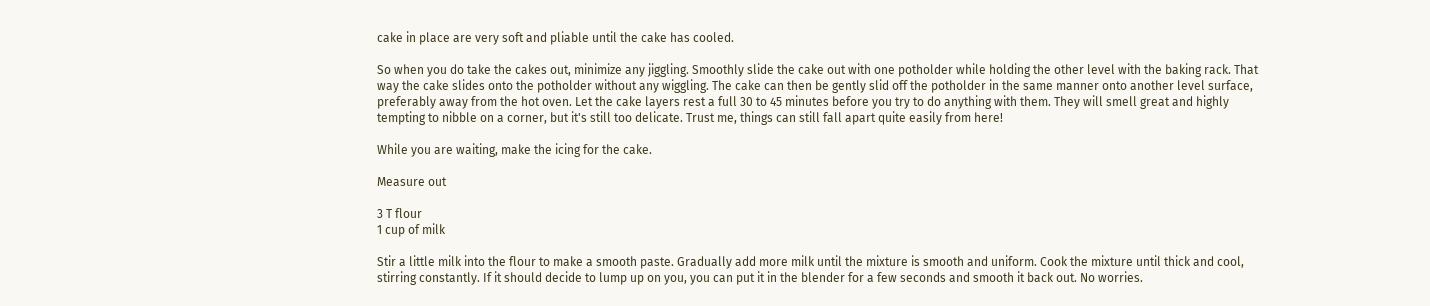cake in place are very soft and pliable until the cake has cooled.

So when you do take the cakes out, minimize any jiggling. Smoothly slide the cake out with one potholder while holding the other level with the baking rack. That way the cake slides onto the potholder without any wiggling. The cake can then be gently slid off the potholder in the same manner onto another level surface, preferably away from the hot oven. Let the cake layers rest a full 30 to 45 minutes before you try to do anything with them. They will smell great and highly tempting to nibble on a corner, but it's still too delicate. Trust me, things can still fall apart quite easily from here!

While you are waiting, make the icing for the cake.

Measure out

3 T flour
1 cup of milk

Stir a little milk into the flour to make a smooth paste. Gradually add more milk until the mixture is smooth and uniform. Cook the mixture until thick and cool, stirring constantly. If it should decide to lump up on you, you can put it in the blender for a few seconds and smooth it back out. No worries.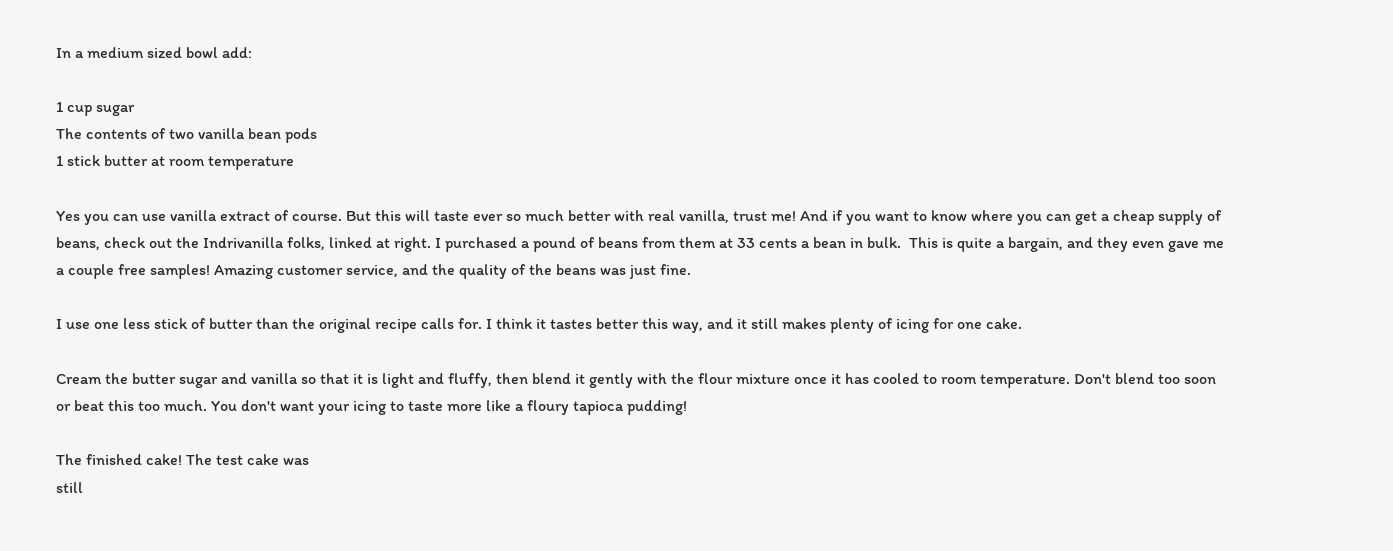In a medium sized bowl add:

1 cup sugar
The contents of two vanilla bean pods
1 stick butter at room temperature

Yes you can use vanilla extract of course. But this will taste ever so much better with real vanilla, trust me! And if you want to know where you can get a cheap supply of beans, check out the Indrivanilla folks, linked at right. I purchased a pound of beans from them at 33 cents a bean in bulk.  This is quite a bargain, and they even gave me a couple free samples! Amazing customer service, and the quality of the beans was just fine.

I use one less stick of butter than the original recipe calls for. I think it tastes better this way, and it still makes plenty of icing for one cake.

Cream the butter sugar and vanilla so that it is light and fluffy, then blend it gently with the flour mixture once it has cooled to room temperature. Don't blend too soon or beat this too much. You don't want your icing to taste more like a floury tapioca pudding!

The finished cake! The test cake was
still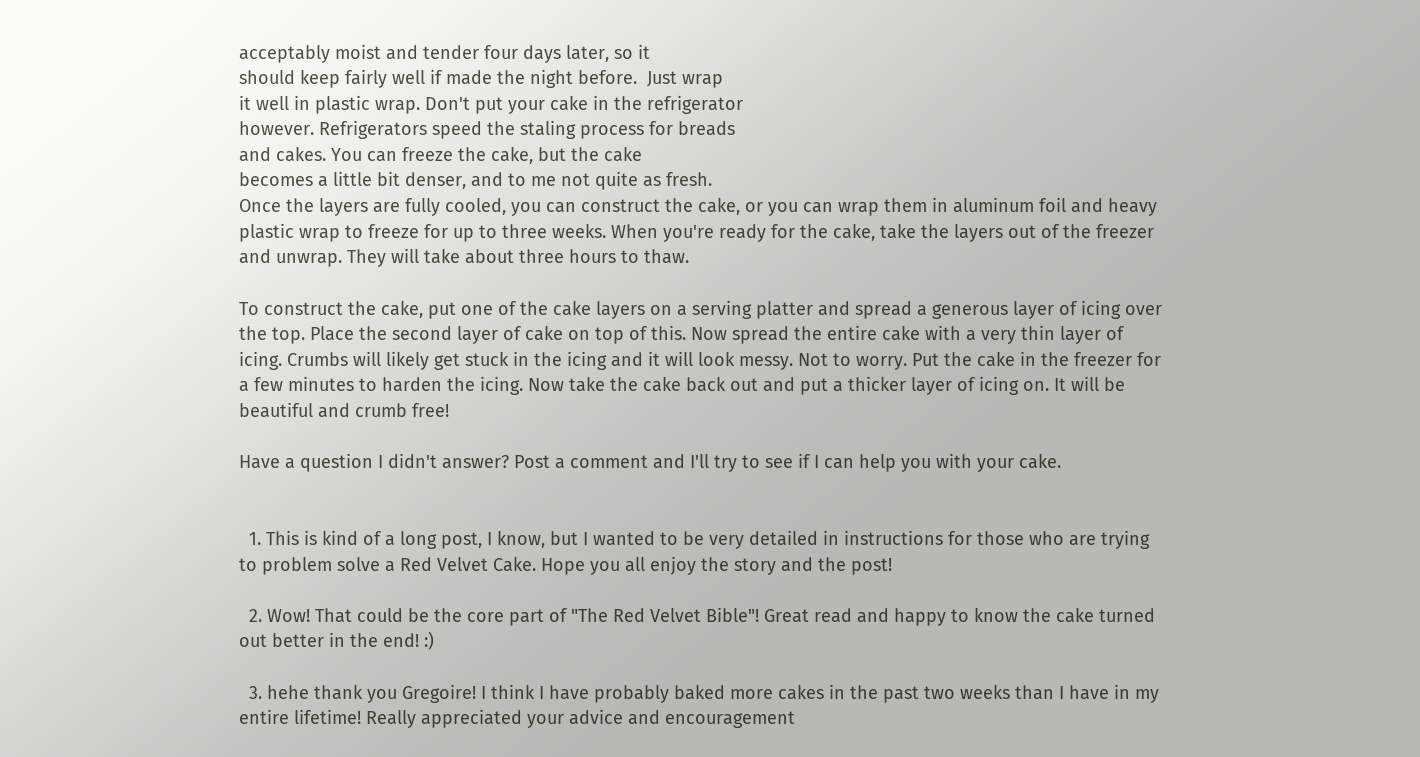acceptably moist and tender four days later, so it
should keep fairly well if made the night before.  Just wrap
it well in plastic wrap. Don't put your cake in the refrigerator
however. Refrigerators speed the staling process for breads
and cakes. You can freeze the cake, but the cake
becomes a little bit denser, and to me not quite as fresh.
Once the layers are fully cooled, you can construct the cake, or you can wrap them in aluminum foil and heavy plastic wrap to freeze for up to three weeks. When you're ready for the cake, take the layers out of the freezer and unwrap. They will take about three hours to thaw.

To construct the cake, put one of the cake layers on a serving platter and spread a generous layer of icing over the top. Place the second layer of cake on top of this. Now spread the entire cake with a very thin layer of icing. Crumbs will likely get stuck in the icing and it will look messy. Not to worry. Put the cake in the freezer for a few minutes to harden the icing. Now take the cake back out and put a thicker layer of icing on. It will be beautiful and crumb free!

Have a question I didn't answer? Post a comment and I'll try to see if I can help you with your cake.


  1. This is kind of a long post, I know, but I wanted to be very detailed in instructions for those who are trying to problem solve a Red Velvet Cake. Hope you all enjoy the story and the post!

  2. Wow! That could be the core part of "The Red Velvet Bible"! Great read and happy to know the cake turned out better in the end! :)

  3. hehe thank you Gregoire! I think I have probably baked more cakes in the past two weeks than I have in my entire lifetime! Really appreciated your advice and encouragement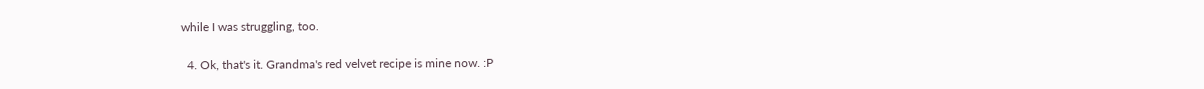while I was struggling, too.

  4. Ok, that's it. Grandma's red velvet recipe is mine now. :P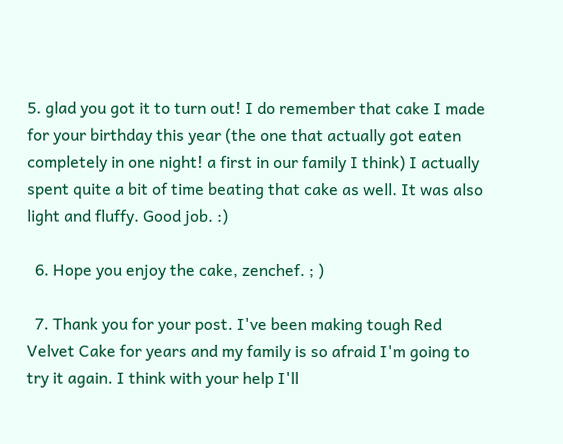5. glad you got it to turn out! I do remember that cake I made for your birthday this year (the one that actually got eaten completely in one night! a first in our family I think) I actually spent quite a bit of time beating that cake as well. It was also light and fluffy. Good job. :)

  6. Hope you enjoy the cake, zenchef. ; )

  7. Thank you for your post. I've been making tough Red Velvet Cake for years and my family is so afraid I'm going to try it again. I think with your help I'll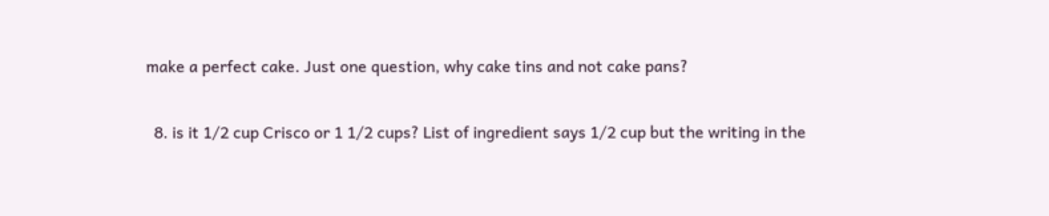make a perfect cake. Just one question, why cake tins and not cake pans?

  8. is it 1/2 cup Crisco or 1 1/2 cups? List of ingredient says 1/2 cup but the writing in the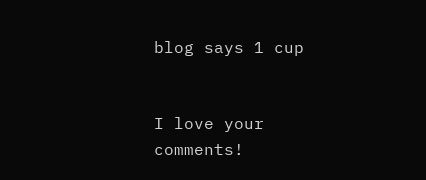blog says 1 cup


I love your comments!